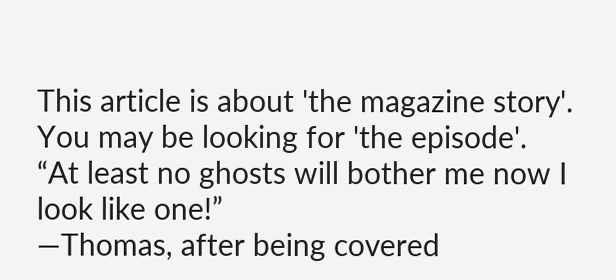This article is about 'the magazine story'. You may be looking for 'the episode'.
“At least no ghosts will bother me now I look like one!”
―Thomas, after being covered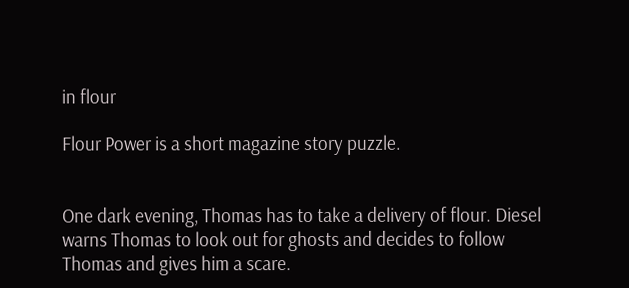in flour

Flour Power is a short magazine story puzzle.


One dark evening, Thomas has to take a delivery of flour. Diesel warns Thomas to look out for ghosts and decides to follow Thomas and gives him a scare.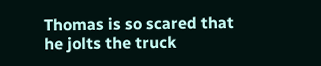Thomas is so scared that he jolts the truck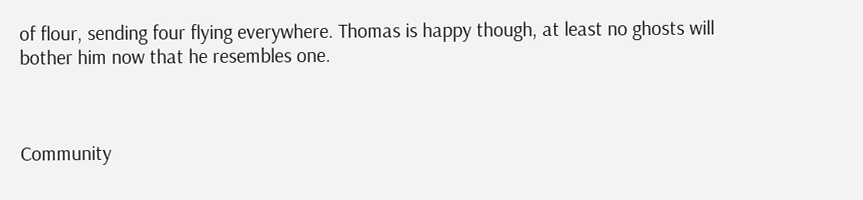of flour, sending four flying everywhere. Thomas is happy though, at least no ghosts will bother him now that he resembles one.



Community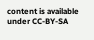content is available under CC-BY-SA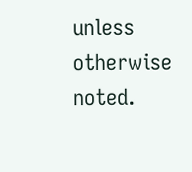unless otherwise noted.